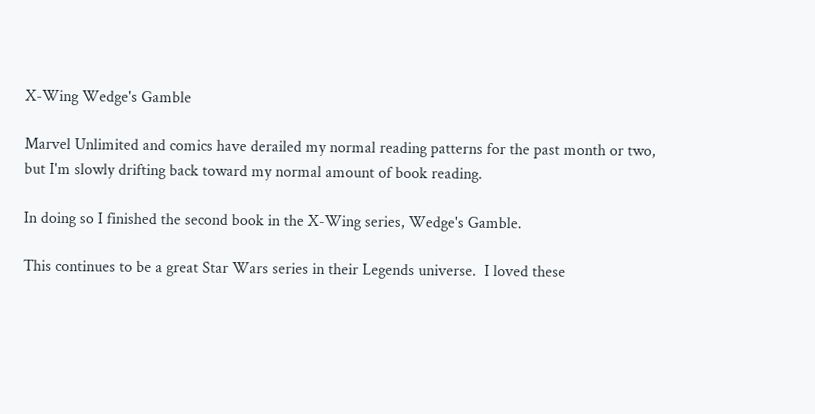X-Wing Wedge's Gamble

Marvel Unlimited and comics have derailed my normal reading patterns for the past month or two, but I'm slowly drifting back toward my normal amount of book reading.

In doing so I finished the second book in the X-Wing series, Wedge's Gamble.

This continues to be a great Star Wars series in their Legends universe.  I loved these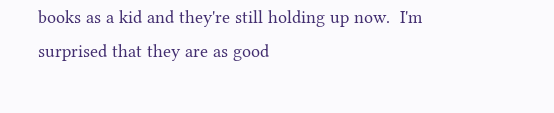books as a kid and they're still holding up now.  I'm surprised that they are as good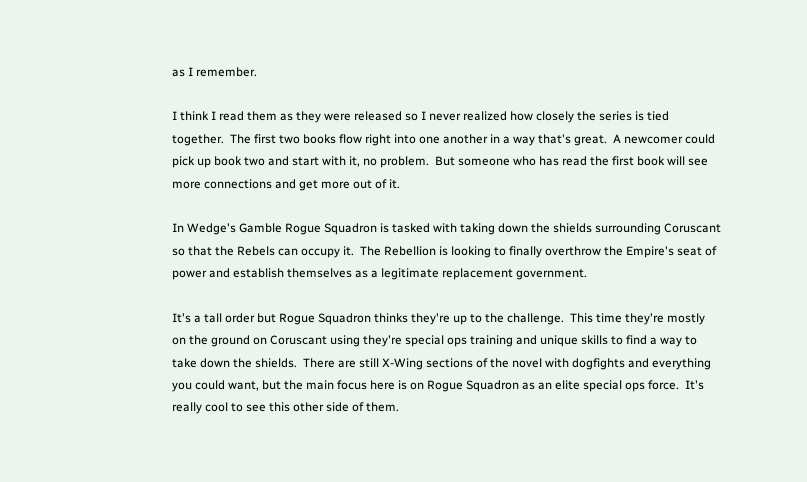as I remember.

I think I read them as they were released so I never realized how closely the series is tied together.  The first two books flow right into one another in a way that's great.  A newcomer could pick up book two and start with it, no problem.  But someone who has read the first book will see more connections and get more out of it.

In Wedge's Gamble Rogue Squadron is tasked with taking down the shields surrounding Coruscant so that the Rebels can occupy it.  The Rebellion is looking to finally overthrow the Empire's seat of power and establish themselves as a legitimate replacement government.

It's a tall order but Rogue Squadron thinks they're up to the challenge.  This time they're mostly on the ground on Coruscant using they're special ops training and unique skills to find a way to take down the shields.  There are still X-Wing sections of the novel with dogfights and everything you could want, but the main focus here is on Rogue Squadron as an elite special ops force.  It's really cool to see this other side of them.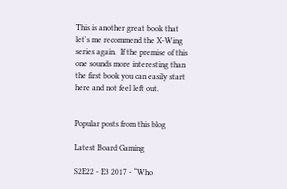This is another great book that let's me recommend the X-Wing series again.  If the premise of this one sounds more interesting than the first book you can easily start here and not feel left out.


Popular posts from this blog

Latest Board Gaming

S2E22 - E3 2017 - “Who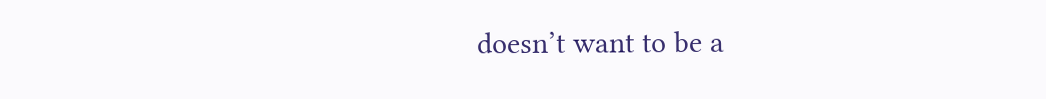doesn’t want to be a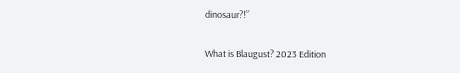dinosaur?!”

What is Blaugust? 2023 Edition